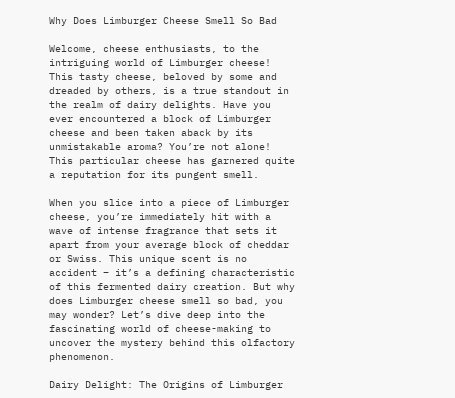Why Does Limburger Cheese Smell So Bad

Welcome, cheese enthusiasts, to the intriguing world of Limburger cheese! This tasty cheese, beloved by some and dreaded by others, is a true standout in the realm of dairy delights. Have you ever encountered a block of Limburger cheese and been taken aback by its unmistakable aroma? You’re not alone! This particular cheese has garnered quite a reputation for its pungent smell.

When you slice into a piece of Limburger cheese, you’re immediately hit with a wave of intense fragrance that sets it apart from your average block of cheddar or Swiss. This unique scent is no accident – it’s a defining characteristic of this fermented dairy creation. But why does Limburger cheese smell so bad, you may wonder? Let’s dive deep into the fascinating world of cheese-making to uncover the mystery behind this olfactory phenomenon.

Dairy Delight: The Origins of Limburger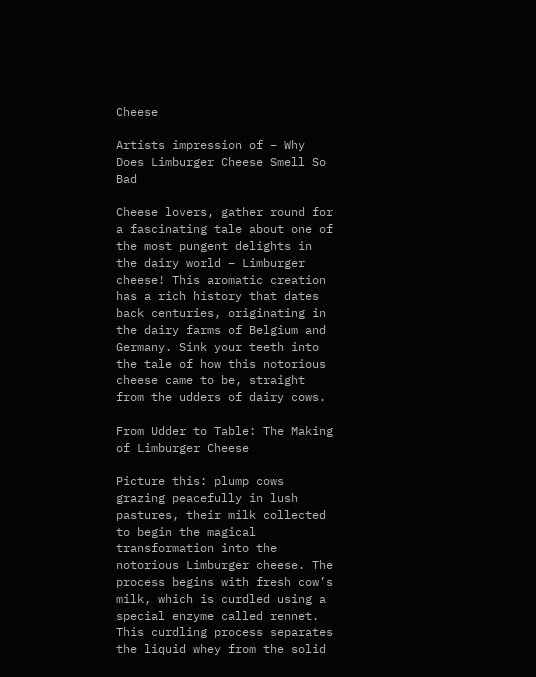Cheese

Artists impression of – Why Does Limburger Cheese Smell So Bad

Cheese lovers, gather round for a fascinating tale about one of the most pungent delights in the dairy world – Limburger cheese! This aromatic creation has a rich history that dates back centuries, originating in the dairy farms of Belgium and Germany. Sink your teeth into the tale of how this notorious cheese came to be, straight from the udders of dairy cows.

From Udder to Table: The Making of Limburger Cheese

Picture this: plump cows grazing peacefully in lush pastures, their milk collected to begin the magical transformation into the notorious Limburger cheese. The process begins with fresh cow’s milk, which is curdled using a special enzyme called rennet. This curdling process separates the liquid whey from the solid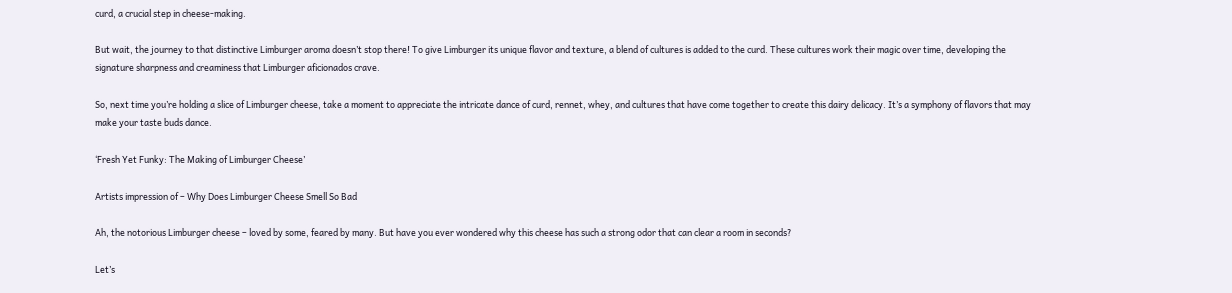curd, a crucial step in cheese-making.

But wait, the journey to that distinctive Limburger aroma doesn’t stop there! To give Limburger its unique flavor and texture, a blend of cultures is added to the curd. These cultures work their magic over time, developing the signature sharpness and creaminess that Limburger aficionados crave.

So, next time you’re holding a slice of Limburger cheese, take a moment to appreciate the intricate dance of curd, rennet, whey, and cultures that have come together to create this dairy delicacy. It’s a symphony of flavors that may make your taste buds dance.

‘Fresh Yet Funky: The Making of Limburger Cheese’

Artists impression of – Why Does Limburger Cheese Smell So Bad

Ah, the notorious Limburger cheese – loved by some, feared by many. But have you ever wondered why this cheese has such a strong odor that can clear a room in seconds?

Let’s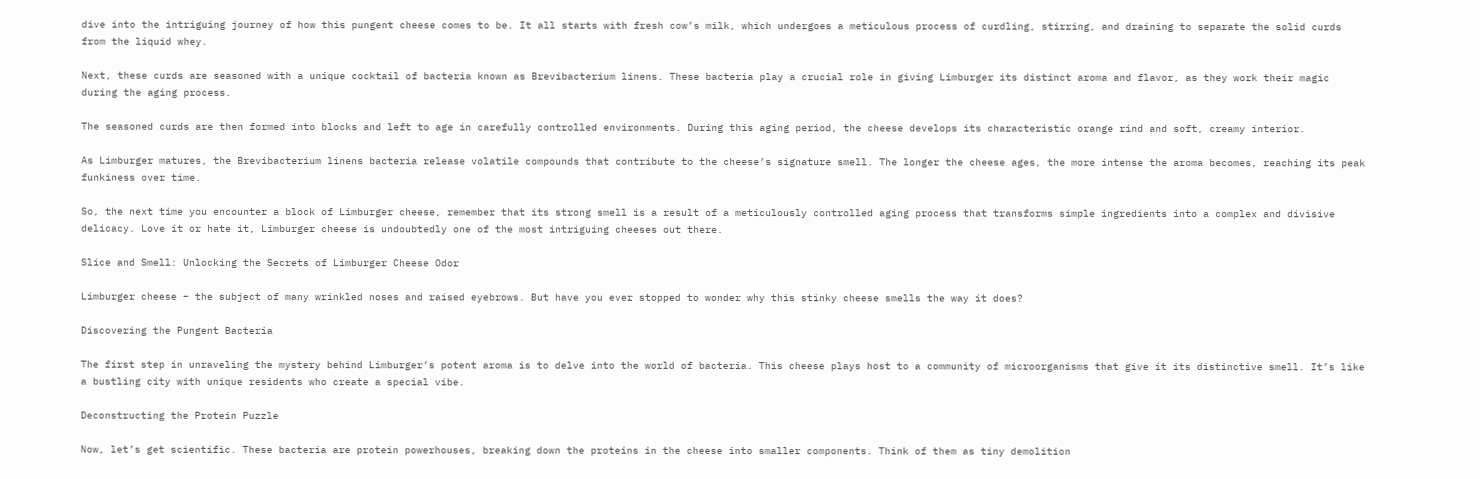dive into the intriguing journey of how this pungent cheese comes to be. It all starts with fresh cow’s milk, which undergoes a meticulous process of curdling, stirring, and draining to separate the solid curds from the liquid whey.

Next, these curds are seasoned with a unique cocktail of bacteria known as Brevibacterium linens. These bacteria play a crucial role in giving Limburger its distinct aroma and flavor, as they work their magic during the aging process.

The seasoned curds are then formed into blocks and left to age in carefully controlled environments. During this aging period, the cheese develops its characteristic orange rind and soft, creamy interior.

As Limburger matures, the Brevibacterium linens bacteria release volatile compounds that contribute to the cheese’s signature smell. The longer the cheese ages, the more intense the aroma becomes, reaching its peak funkiness over time.

So, the next time you encounter a block of Limburger cheese, remember that its strong smell is a result of a meticulously controlled aging process that transforms simple ingredients into a complex and divisive delicacy. Love it or hate it, Limburger cheese is undoubtedly one of the most intriguing cheeses out there.

Slice and Smell: Unlocking the Secrets of Limburger Cheese Odor

Limburger cheese – the subject of many wrinkled noses and raised eyebrows. But have you ever stopped to wonder why this stinky cheese smells the way it does?

Discovering the Pungent Bacteria

The first step in unraveling the mystery behind Limburger’s potent aroma is to delve into the world of bacteria. This cheese plays host to a community of microorganisms that give it its distinctive smell. It’s like a bustling city with unique residents who create a special vibe.

Deconstructing the Protein Puzzle

Now, let’s get scientific. These bacteria are protein powerhouses, breaking down the proteins in the cheese into smaller components. Think of them as tiny demolition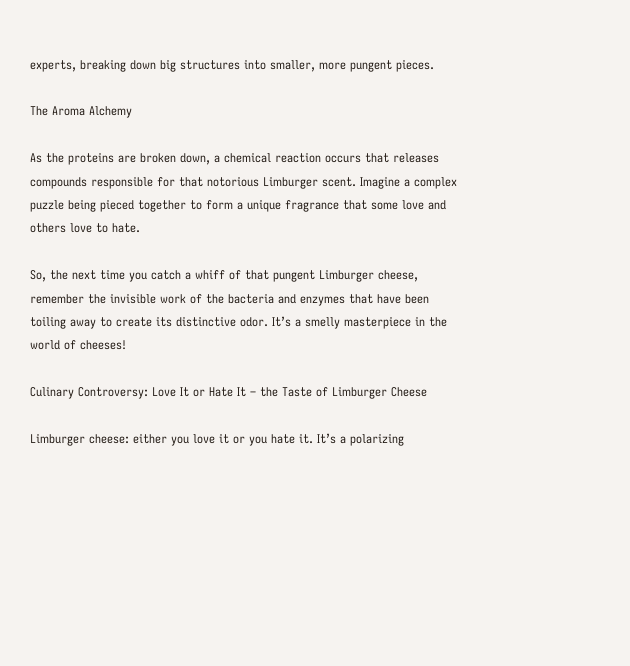experts, breaking down big structures into smaller, more pungent pieces.

The Aroma Alchemy

As the proteins are broken down, a chemical reaction occurs that releases compounds responsible for that notorious Limburger scent. Imagine a complex puzzle being pieced together to form a unique fragrance that some love and others love to hate.

So, the next time you catch a whiff of that pungent Limburger cheese, remember the invisible work of the bacteria and enzymes that have been toiling away to create its distinctive odor. It’s a smelly masterpiece in the world of cheeses!

Culinary Controversy: Love It or Hate It – the Taste of Limburger Cheese

Limburger cheese: either you love it or you hate it. It’s a polarizing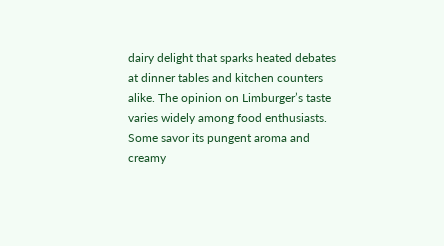dairy delight that sparks heated debates at dinner tables and kitchen counters alike. The opinion on Limburger’s taste varies widely among food enthusiasts. Some savor its pungent aroma and creamy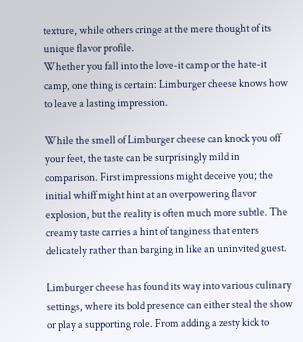texture, while others cringe at the mere thought of its unique flavor profile.
Whether you fall into the love-it camp or the hate-it camp, one thing is certain: Limburger cheese knows how to leave a lasting impression.

While the smell of Limburger cheese can knock you off your feet, the taste can be surprisingly mild in comparison. First impressions might deceive you; the initial whiff might hint at an overpowering flavor explosion, but the reality is often much more subtle. The creamy taste carries a hint of tanginess that enters delicately rather than barging in like an uninvited guest.

Limburger cheese has found its way into various culinary settings, where its bold presence can either steal the show or play a supporting role. From adding a zesty kick to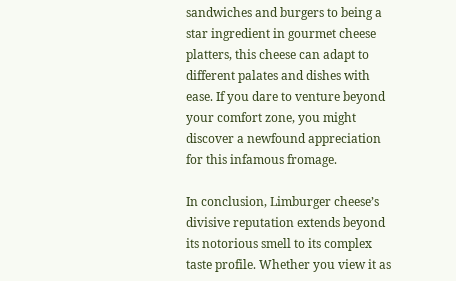sandwiches and burgers to being a star ingredient in gourmet cheese platters, this cheese can adapt to different palates and dishes with ease. If you dare to venture beyond your comfort zone, you might discover a newfound appreciation for this infamous fromage.

In conclusion, Limburger cheese’s divisive reputation extends beyond its notorious smell to its complex taste profile. Whether you view it as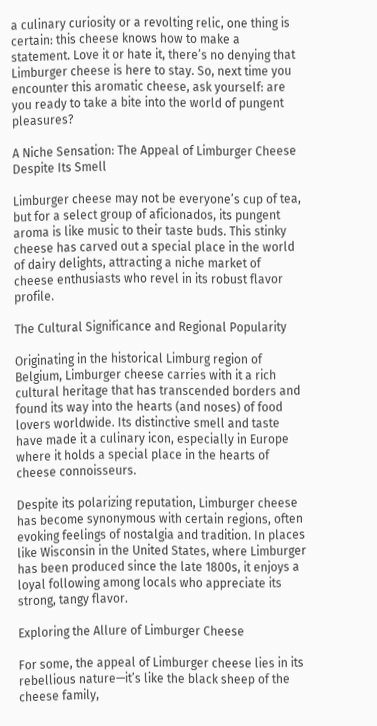a culinary curiosity or a revolting relic, one thing is certain: this cheese knows how to make a statement. Love it or hate it, there’s no denying that Limburger cheese is here to stay. So, next time you encounter this aromatic cheese, ask yourself: are you ready to take a bite into the world of pungent pleasures?

A Niche Sensation: The Appeal of Limburger Cheese Despite Its Smell

Limburger cheese may not be everyone’s cup of tea, but for a select group of aficionados, its pungent aroma is like music to their taste buds. This stinky cheese has carved out a special place in the world of dairy delights, attracting a niche market of cheese enthusiasts who revel in its robust flavor profile.

The Cultural Significance and Regional Popularity

Originating in the historical Limburg region of Belgium, Limburger cheese carries with it a rich cultural heritage that has transcended borders and found its way into the hearts (and noses) of food lovers worldwide. Its distinctive smell and taste have made it a culinary icon, especially in Europe where it holds a special place in the hearts of cheese connoisseurs.

Despite its polarizing reputation, Limburger cheese has become synonymous with certain regions, often evoking feelings of nostalgia and tradition. In places like Wisconsin in the United States, where Limburger has been produced since the late 1800s, it enjoys a loyal following among locals who appreciate its strong, tangy flavor.

Exploring the Allure of Limburger Cheese

For some, the appeal of Limburger cheese lies in its rebellious nature—it’s like the black sheep of the cheese family,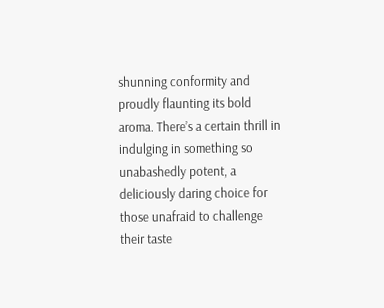shunning conformity and proudly flaunting its bold aroma. There’s a certain thrill in indulging in something so unabashedly potent, a deliciously daring choice for those unafraid to challenge their taste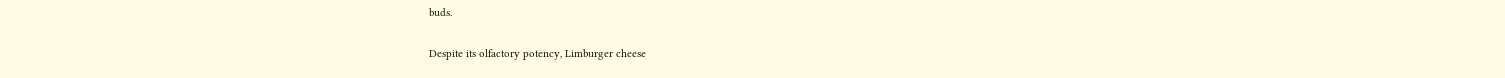buds.

Despite its olfactory potency, Limburger cheese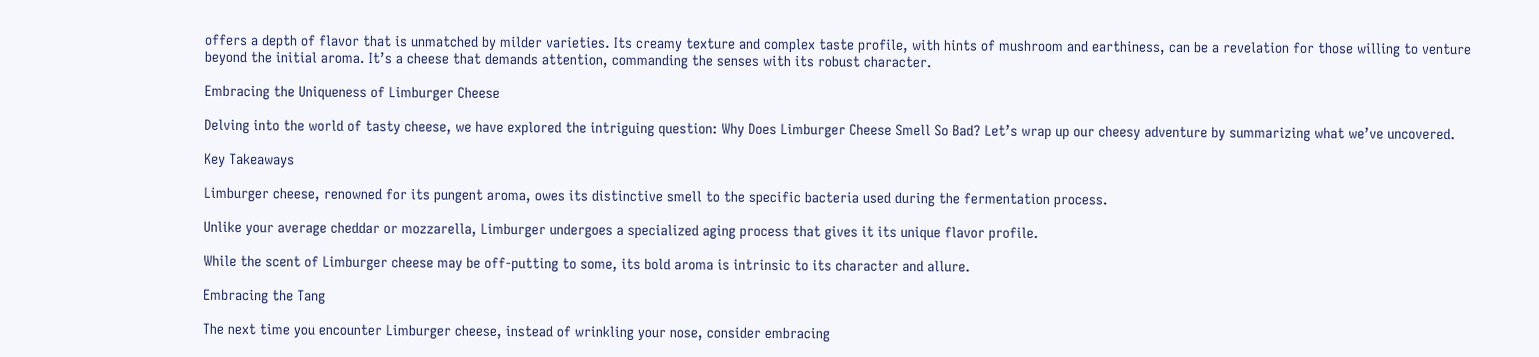offers a depth of flavor that is unmatched by milder varieties. Its creamy texture and complex taste profile, with hints of mushroom and earthiness, can be a revelation for those willing to venture beyond the initial aroma. It’s a cheese that demands attention, commanding the senses with its robust character.

Embracing the Uniqueness of Limburger Cheese

Delving into the world of tasty cheese, we have explored the intriguing question: Why Does Limburger Cheese Smell So Bad? Let’s wrap up our cheesy adventure by summarizing what we’ve uncovered.

Key Takeaways

Limburger cheese, renowned for its pungent aroma, owes its distinctive smell to the specific bacteria used during the fermentation process.

Unlike your average cheddar or mozzarella, Limburger undergoes a specialized aging process that gives it its unique flavor profile.

While the scent of Limburger cheese may be off-putting to some, its bold aroma is intrinsic to its character and allure.

Embracing the Tang

The next time you encounter Limburger cheese, instead of wrinkling your nose, consider embracing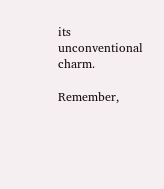its unconventional charm.

Remember,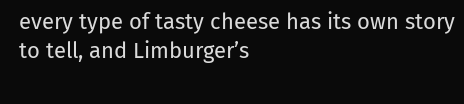every type of tasty cheese has its own story to tell, and Limburger’s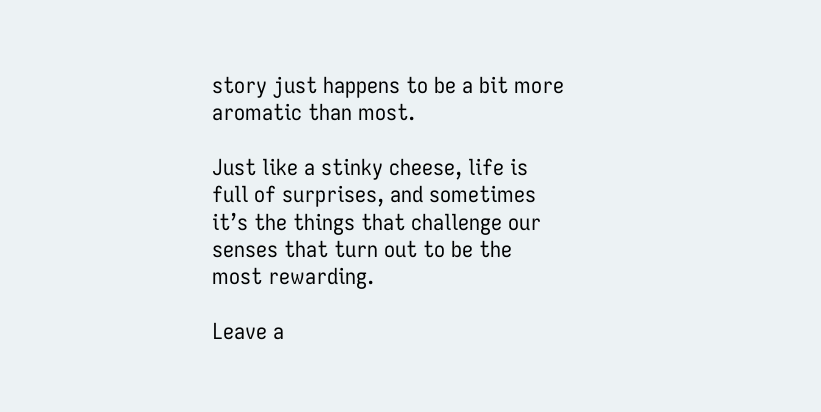story just happens to be a bit more aromatic than most.

Just like a stinky cheese, life is full of surprises, and sometimes it’s the things that challenge our senses that turn out to be the most rewarding.

Leave a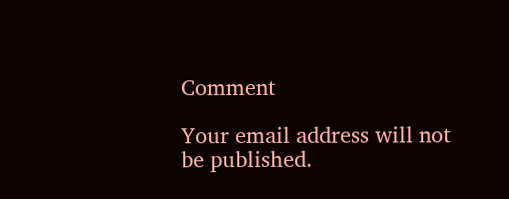Comment

Your email address will not be published.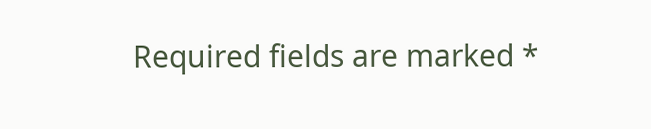Required fields are marked *